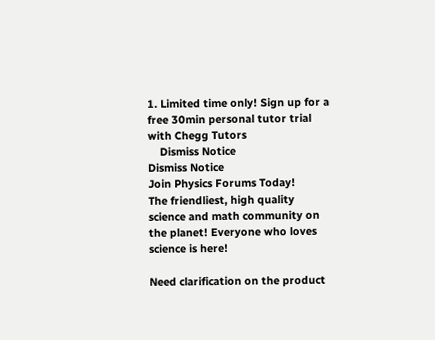1. Limited time only! Sign up for a free 30min personal tutor trial with Chegg Tutors
    Dismiss Notice
Dismiss Notice
Join Physics Forums Today!
The friendliest, high quality science and math community on the planet! Everyone who loves science is here!

Need clarification on the product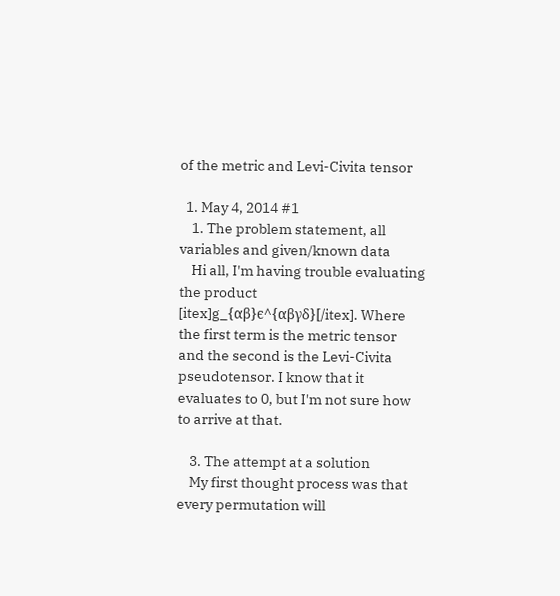of the metric and Levi-Civita tensor

  1. May 4, 2014 #1
    1. The problem statement, all variables and given/known data
    Hi all, I'm having trouble evaluating the product [itex]g_{αβ}ϵ^{αβγδ}[/itex]. Where the first term is the metric tensor and the second is the Levi-Civita pseudotensor. I know that it evaluates to 0, but I'm not sure how to arrive at that.

    3. The attempt at a solution
    My first thought process was that every permutation will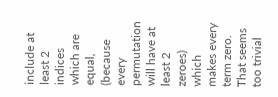include at least 2 indices which are equal, (because every permutation will have at least 2 zeroes) which makes every term zero. That seems too trivial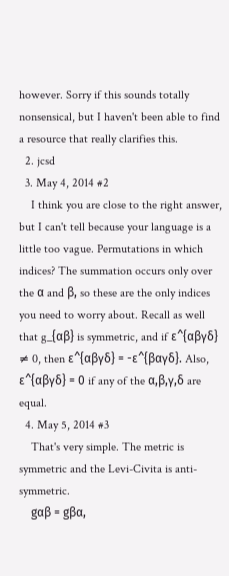however. Sorry if this sounds totally nonsensical, but I haven't been able to find a resource that really clarifies this.
  2. jcsd
  3. May 4, 2014 #2
    I think you are close to the right answer, but I can't tell because your language is a little too vague. Permutations in which indices? The summation occurs only over the α and β, so these are the only indices you need to worry about. Recall as well that g_{αβ} is symmetric, and if ε^{αβγδ} ≠ 0, then ε^{αβγδ} = -ε^{βαγδ}. Also, ε^{αβγδ} = 0 if any of the α,β,γ,δ are equal.
  4. May 5, 2014 #3
    That's very simple. The metric is symmetric and the Levi-Civita is anti-symmetric.
    gαβ = gβα,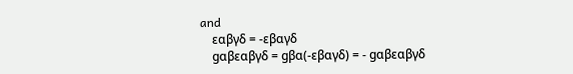and
    εαβγδ = -εβαγδ
    gαβεαβγδ = gβα(-εβαγδ) = - gαβεαβγδ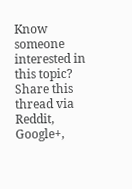Know someone interested in this topic? Share this thread via Reddit, Google+,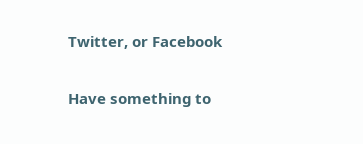Twitter, or Facebook

Have something to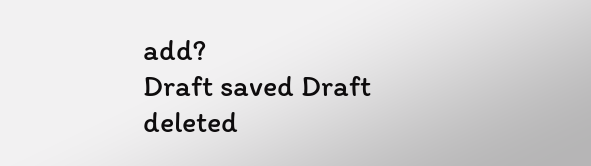add?
Draft saved Draft deleted